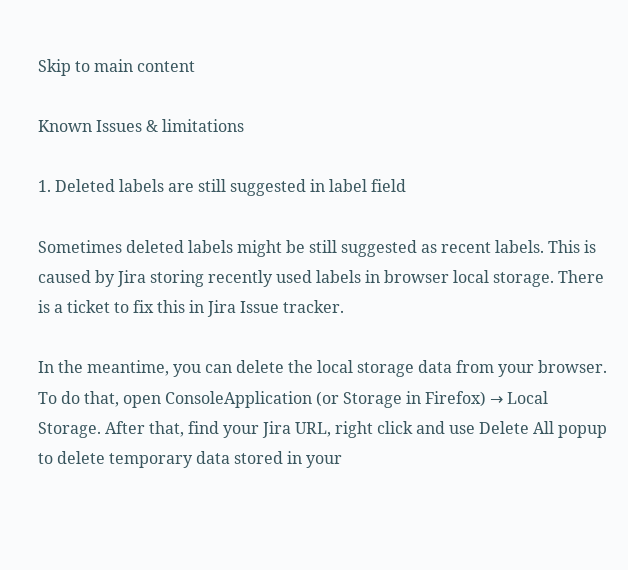Skip to main content

Known Issues & limitations

1. Deleted labels are still suggested in label field

Sometimes deleted labels might be still suggested as recent labels. This is caused by Jira storing recently used labels in browser local storage. There is a ticket to fix this in Jira Issue tracker.

In the meantime, you can delete the local storage data from your browser. To do that, open ConsoleApplication (or Storage in Firefox) → Local Storage. After that, find your Jira URL, right click and use Delete All popup to delete temporary data stored in your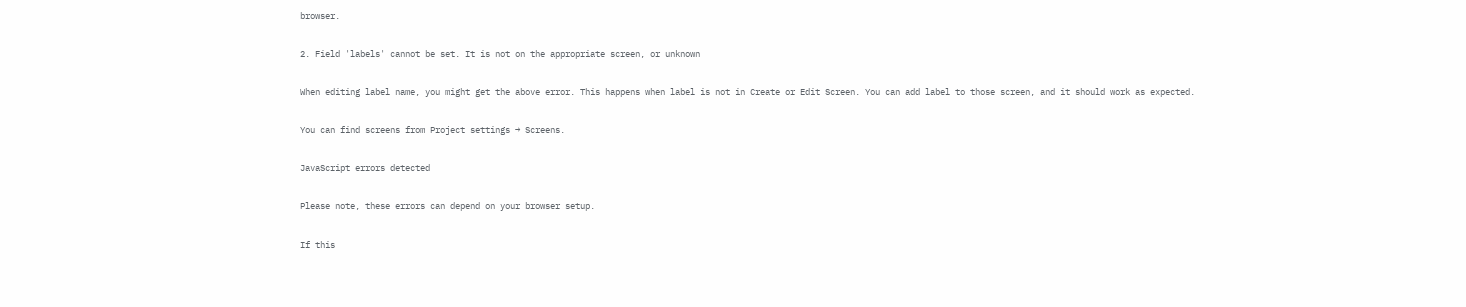browser.

2. Field 'labels' cannot be set. It is not on the appropriate screen, or unknown

When editing label name, you might get the above error. This happens when label is not in Create or Edit Screen. You can add label to those screen, and it should work as expected.

You can find screens from Project settings → Screens.

JavaScript errors detected

Please note, these errors can depend on your browser setup.

If this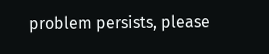problem persists, please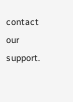contact our support.